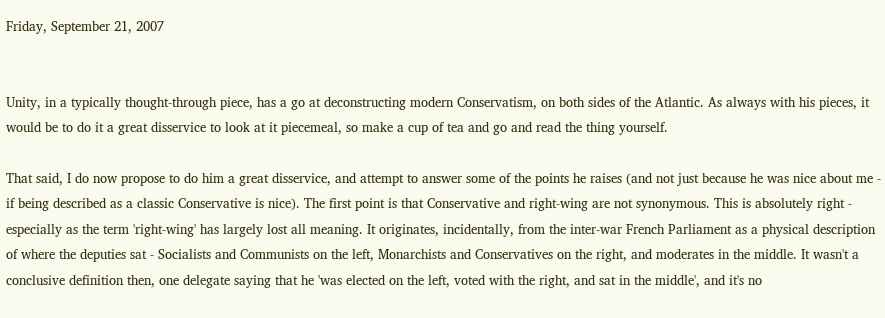Friday, September 21, 2007


Unity, in a typically thought-through piece, has a go at deconstructing modern Conservatism, on both sides of the Atlantic. As always with his pieces, it would be to do it a great disservice to look at it piecemeal, so make a cup of tea and go and read the thing yourself.

That said, I do now propose to do him a great disservice, and attempt to answer some of the points he raises (and not just because he was nice about me - if being described as a classic Conservative is nice). The first point is that Conservative and right-wing are not synonymous. This is absolutely right - especially as the term 'right-wing' has largely lost all meaning. It originates, incidentally, from the inter-war French Parliament as a physical description of where the deputies sat - Socialists and Communists on the left, Monarchists and Conservatives on the right, and moderates in the middle. It wasn't a conclusive definition then, one delegate saying that he 'was elected on the left, voted with the right, and sat in the middle', and it's no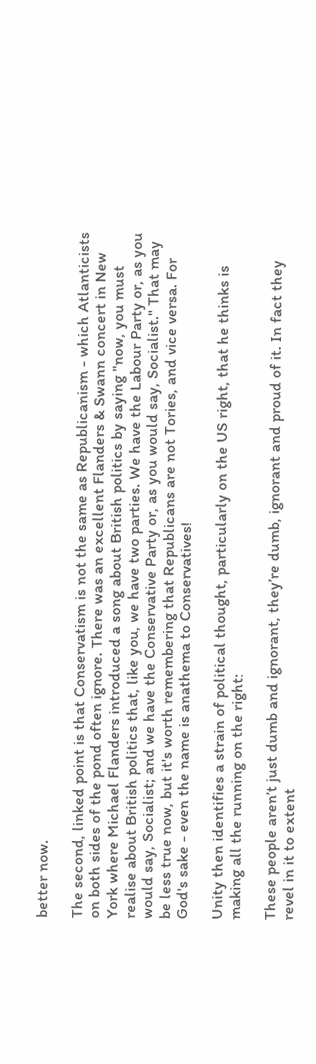better now.

The second, linked point is that Conservatism is not the same as Republicanism - which Atlanticists on both sides of the pond often ignore. There was an excellent Flanders & Swann concert in New York where Michael Flanders introduced a song about British politics by saying "now, you must realise about British politics that, like you, we have two parties. We have the Labour Party or, as you would say, Socialist; and we have the Conservative Party or, as you would say, Socialist." That may be less true now, but it's worth remembering that Republicans are not Tories, and vice versa. For God's sake - even the name is anathema to Conservatives!

Unity then identifies a strain of political thought, particularly on the US right, that he thinks is making all the running on the right:

These people aren’t just dumb and ignorant, they’re dumb, ignorant and proud of it. In fact they revel in it to extent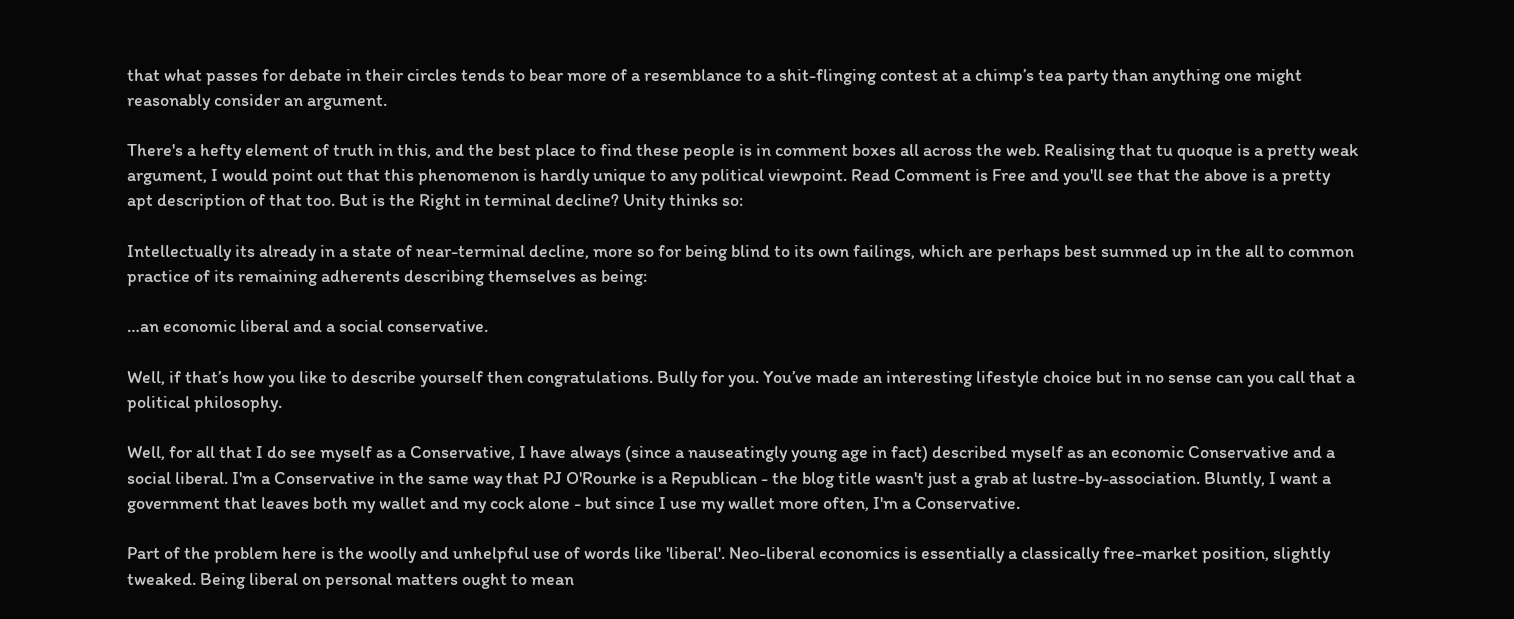that what passes for debate in their circles tends to bear more of a resemblance to a shit-flinging contest at a chimp’s tea party than anything one might reasonably consider an argument.

There's a hefty element of truth in this, and the best place to find these people is in comment boxes all across the web. Realising that tu quoque is a pretty weak argument, I would point out that this phenomenon is hardly unique to any political viewpoint. Read Comment is Free and you'll see that the above is a pretty apt description of that too. But is the Right in terminal decline? Unity thinks so:

Intellectually its already in a state of near-terminal decline, more so for being blind to its own failings, which are perhaps best summed up in the all to common practice of its remaining adherents describing themselves as being:

…an economic liberal and a social conservative.

Well, if that’s how you like to describe yourself then congratulations. Bully for you. You’ve made an interesting lifestyle choice but in no sense can you call that a political philosophy.

Well, for all that I do see myself as a Conservative, I have always (since a nauseatingly young age in fact) described myself as an economic Conservative and a social liberal. I'm a Conservative in the same way that PJ O'Rourke is a Republican - the blog title wasn't just a grab at lustre-by-association. Bluntly, I want a government that leaves both my wallet and my cock alone - but since I use my wallet more often, I'm a Conservative.

Part of the problem here is the woolly and unhelpful use of words like 'liberal'. Neo-liberal economics is essentially a classically free-market position, slightly tweaked. Being liberal on personal matters ought to mean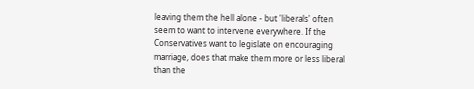leaving them the hell alone - but 'liberals' often seem to want to intervene everywhere. If the Conservatives want to legislate on encouraging marriage, does that make them more or less liberal than the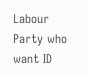Labour Party who want ID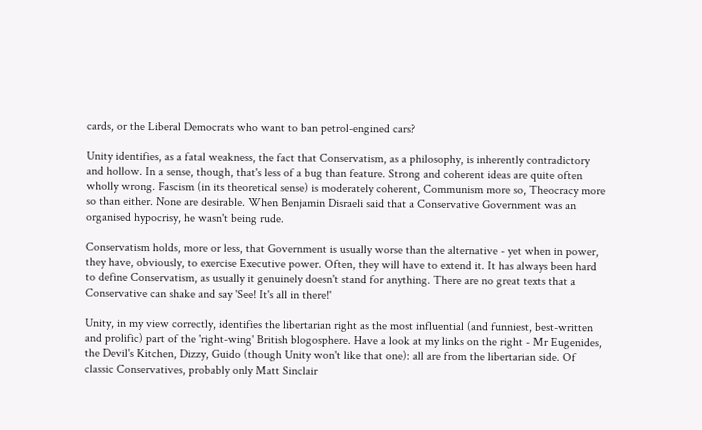cards, or the Liberal Democrats who want to ban petrol-engined cars?

Unity identifies, as a fatal weakness, the fact that Conservatism, as a philosophy, is inherently contradictory and hollow. In a sense, though, that's less of a bug than feature. Strong and coherent ideas are quite often wholly wrong. Fascism (in its theoretical sense) is moderately coherent, Communism more so, Theocracy more so than either. None are desirable. When Benjamin Disraeli said that a Conservative Government was an organised hypocrisy, he wasn't being rude.

Conservatism holds, more or less, that Government is usually worse than the alternative - yet when in power, they have, obviously, to exercise Executive power. Often, they will have to extend it. It has always been hard to define Conservatism, as usually it genuinely doesn't stand for anything. There are no great texts that a Conservative can shake and say 'See! It's all in there!'

Unity, in my view correctly, identifies the libertarian right as the most influential (and funniest, best-written and prolific) part of the 'right-wing' British blogosphere. Have a look at my links on the right - Mr Eugenides, the Devil's Kitchen, Dizzy, Guido (though Unity won't like that one): all are from the libertarian side. Of classic Conservatives, probably only Matt Sinclair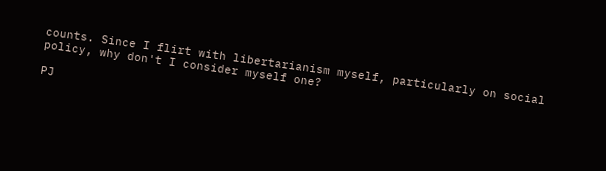counts. Since I flirt with libertarianism myself, particularly on social policy, why don't I consider myself one?

PJ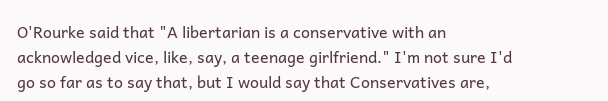O'Rourke said that "A libertarian is a conservative with an acknowledged vice, like, say, a teenage girlfriend." I'm not sure I'd go so far as to say that, but I would say that Conservatives are,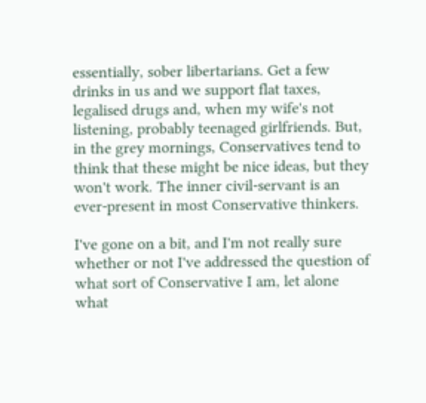essentially, sober libertarians. Get a few drinks in us and we support flat taxes, legalised drugs and, when my wife's not listening, probably teenaged girlfriends. But, in the grey mornings, Conservatives tend to think that these might be nice ideas, but they won't work. The inner civil-servant is an ever-present in most Conservative thinkers.

I've gone on a bit, and I'm not really sure whether or not I've addressed the question of what sort of Conservative I am, let alone what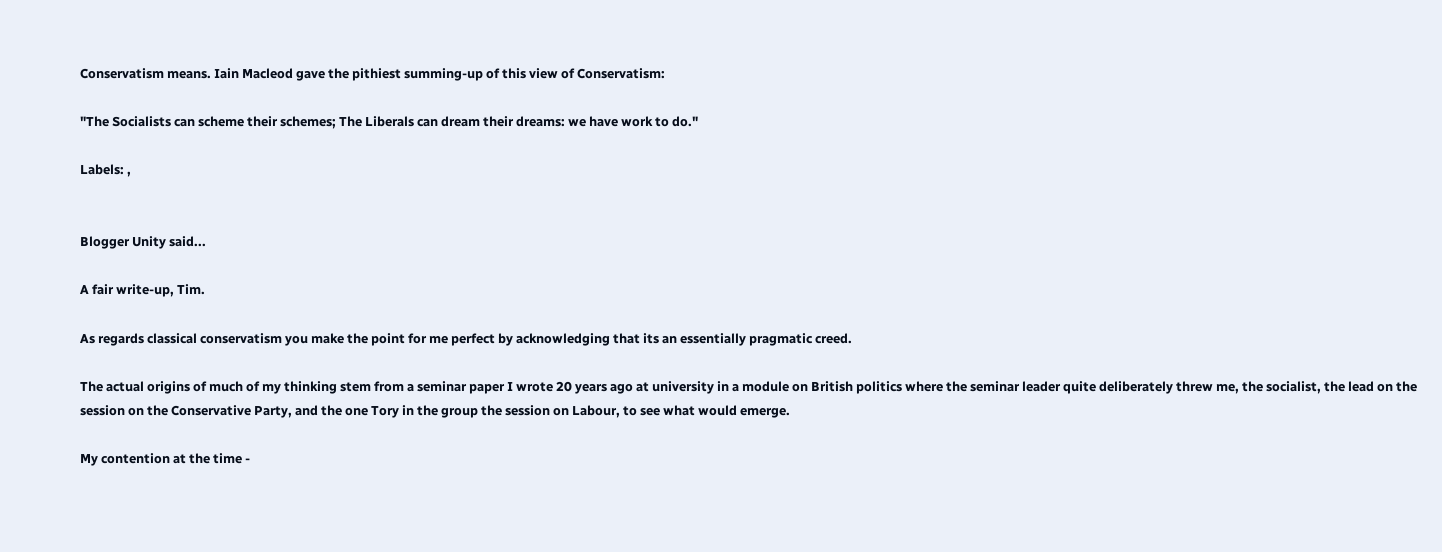Conservatism means. Iain Macleod gave the pithiest summing-up of this view of Conservatism:

"The Socialists can scheme their schemes; The Liberals can dream their dreams: we have work to do."

Labels: ,


Blogger Unity said...

A fair write-up, Tim.

As regards classical conservatism you make the point for me perfect by acknowledging that its an essentially pragmatic creed.

The actual origins of much of my thinking stem from a seminar paper I wrote 20 years ago at university in a module on British politics where the seminar leader quite deliberately threw me, the socialist, the lead on the session on the Conservative Party, and the one Tory in the group the session on Labour, to see what would emerge.

My contention at the time -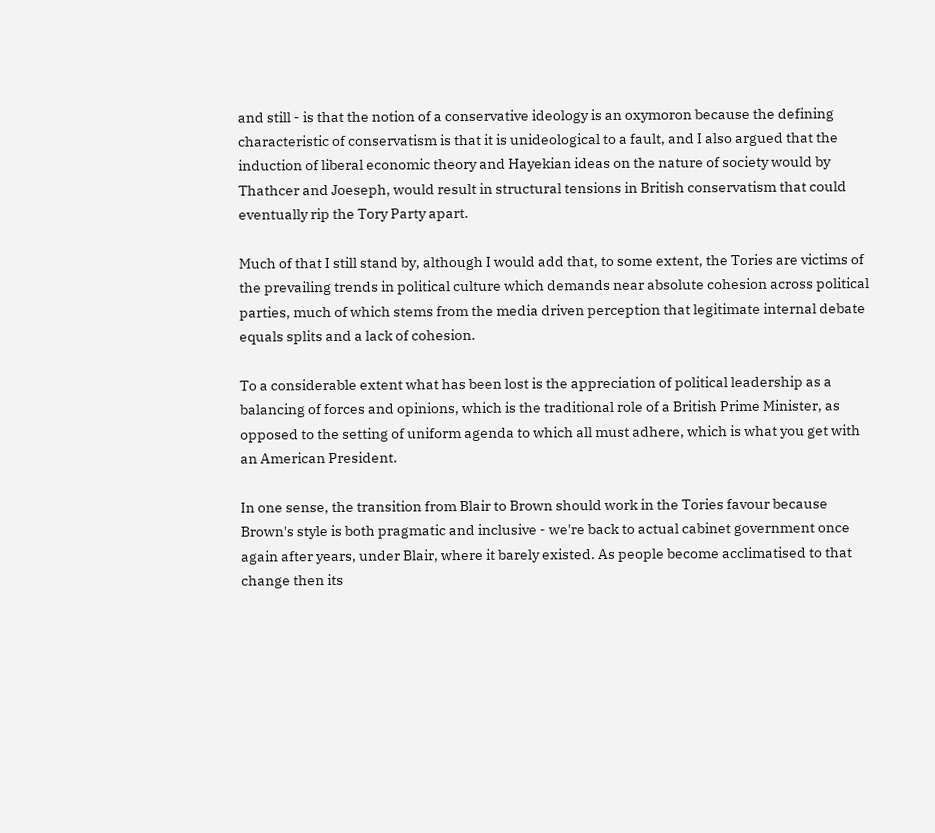and still - is that the notion of a conservative ideology is an oxymoron because the defining characteristic of conservatism is that it is unideological to a fault, and I also argued that the induction of liberal economic theory and Hayekian ideas on the nature of society would by Thathcer and Joeseph, would result in structural tensions in British conservatism that could eventually rip the Tory Party apart.

Much of that I still stand by, although I would add that, to some extent, the Tories are victims of the prevailing trends in political culture which demands near absolute cohesion across political parties, much of which stems from the media driven perception that legitimate internal debate equals splits and a lack of cohesion.

To a considerable extent what has been lost is the appreciation of political leadership as a balancing of forces and opinions, which is the traditional role of a British Prime Minister, as opposed to the setting of uniform agenda to which all must adhere, which is what you get with an American President.

In one sense, the transition from Blair to Brown should work in the Tories favour because Brown's style is both pragmatic and inclusive - we're back to actual cabinet government once again after years, under Blair, where it barely existed. As people become acclimatised to that change then its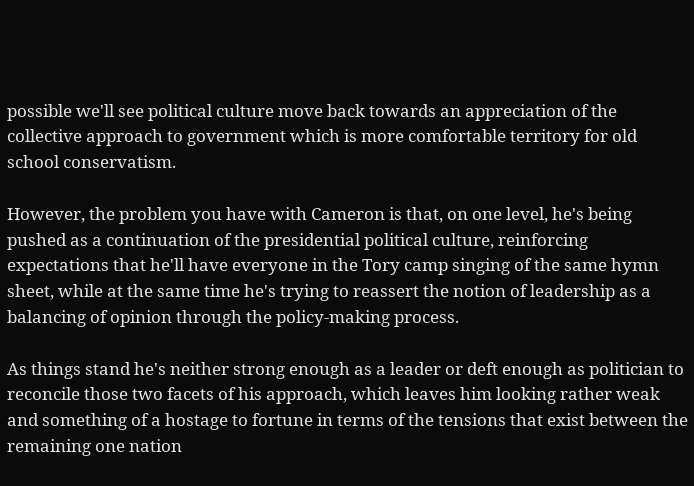possible we'll see political culture move back towards an appreciation of the collective approach to government which is more comfortable territory for old school conservatism.

However, the problem you have with Cameron is that, on one level, he's being pushed as a continuation of the presidential political culture, reinforcing expectations that he'll have everyone in the Tory camp singing of the same hymn sheet, while at the same time he's trying to reassert the notion of leadership as a balancing of opinion through the policy-making process.

As things stand he's neither strong enough as a leader or deft enough as politician to reconcile those two facets of his approach, which leaves him looking rather weak and something of a hostage to fortune in terms of the tensions that exist between the remaining one nation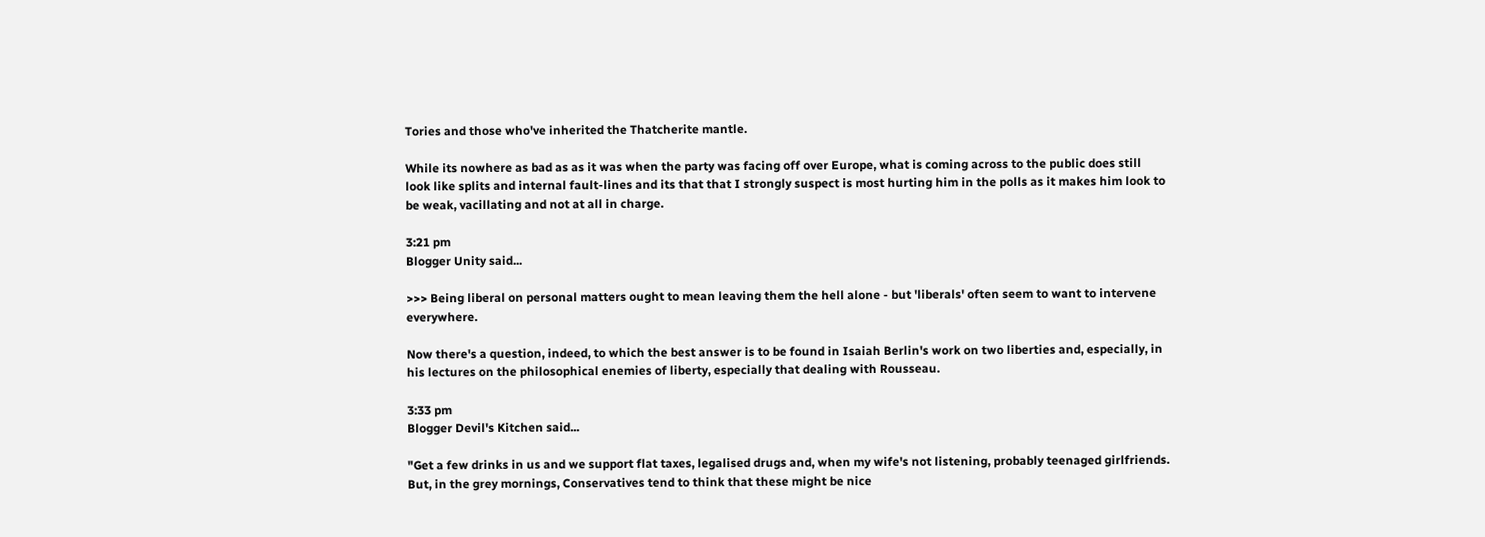Tories and those who've inherited the Thatcherite mantle.

While its nowhere as bad as as it was when the party was facing off over Europe, what is coming across to the public does still look like splits and internal fault-lines and its that that I strongly suspect is most hurting him in the polls as it makes him look to be weak, vacillating and not at all in charge.

3:21 pm
Blogger Unity said...

>>> Being liberal on personal matters ought to mean leaving them the hell alone - but 'liberals' often seem to want to intervene everywhere.

Now there's a question, indeed, to which the best answer is to be found in Isaiah Berlin's work on two liberties and, especially, in his lectures on the philosophical enemies of liberty, especially that dealing with Rousseau.

3:33 pm
Blogger Devil's Kitchen said...

"Get a few drinks in us and we support flat taxes, legalised drugs and, when my wife's not listening, probably teenaged girlfriends. But, in the grey mornings, Conservatives tend to think that these might be nice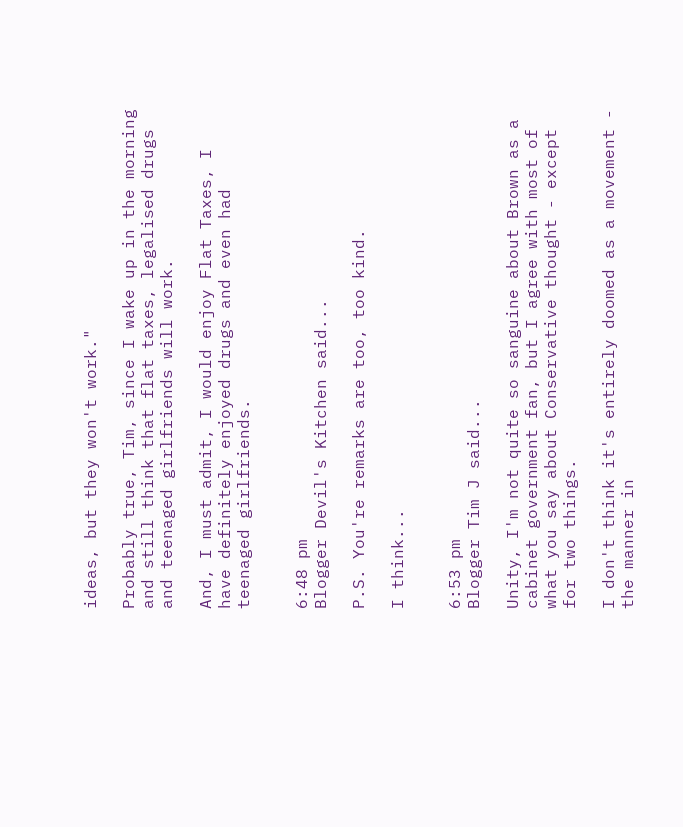ideas, but they won't work."

Probably true, Tim, since I wake up in the morning and still think that flat taxes, legalised drugs and teenaged girlfriends will work.

And, I must admit, I would enjoy Flat Taxes, I have definitely enjoyed drugs and even had teenaged girlfriends.


6:48 pm
Blogger Devil's Kitchen said...

P.S. You're remarks are too, too kind.

I think...


6:53 pm
Blogger Tim J said...

Unity, I'm not quite so sanguine about Brown as a cabinet government fan, but I agree with most of what you say about Conservative thought - except for two things.

I don't think it's entirely doomed as a movement - the manner in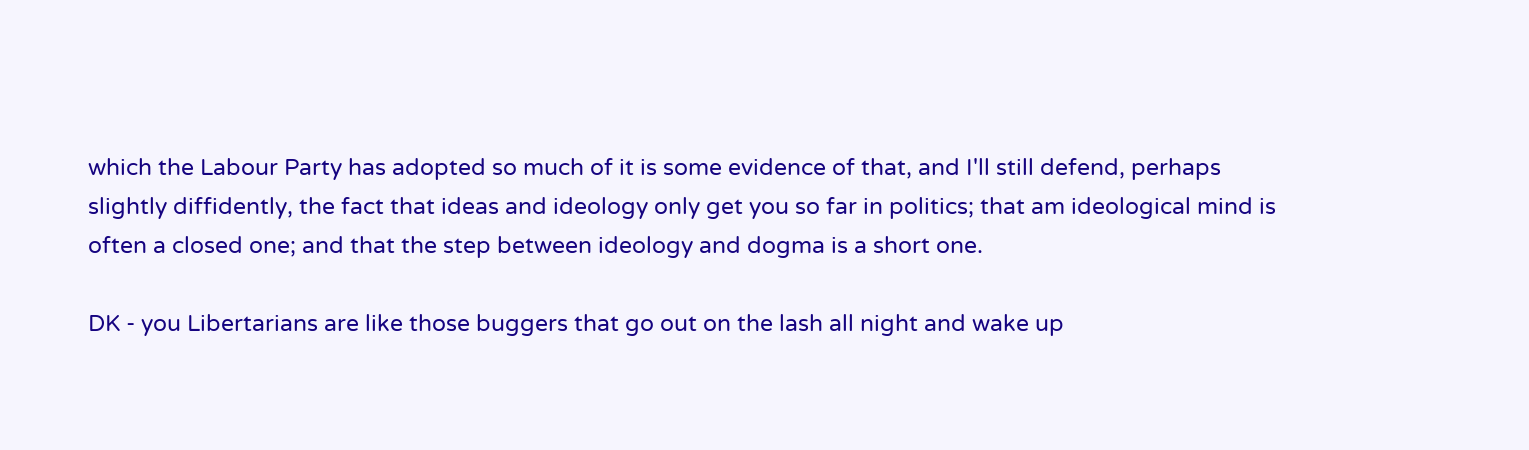which the Labour Party has adopted so much of it is some evidence of that, and I'll still defend, perhaps slightly diffidently, the fact that ideas and ideology only get you so far in politics; that am ideological mind is often a closed one; and that the step between ideology and dogma is a short one.

DK - you Libertarians are like those buggers that go out on the lash all night and wake up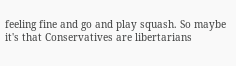feeling fine and go and play squash. So maybe it's that Conservatives are libertarians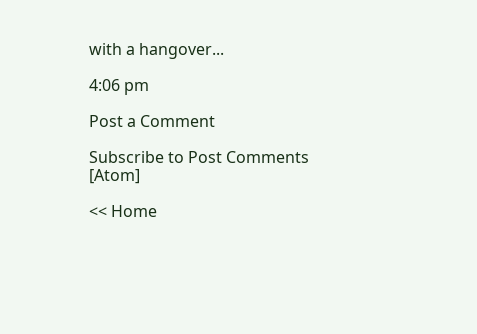with a hangover...

4:06 pm

Post a Comment

Subscribe to Post Comments [Atom]

<< Home